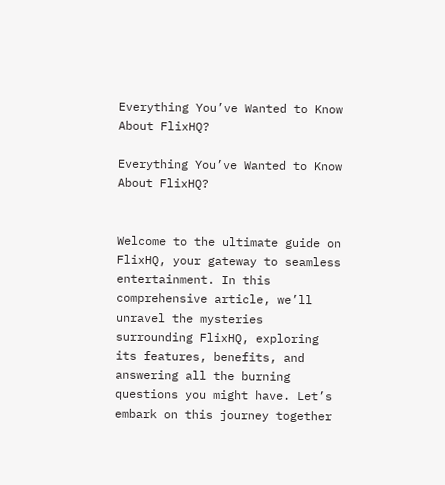Everything You’ve Wanted to Know About FlixHQ?

Everything You’ve Wanted to Know About FlixHQ?


Welcome to the ultimate guide on FlixHQ, your gateway to seamless entertainment. In this comprehensive article, we’ll unravel the mysteries surrounding FlixHQ, exploring its features, benefits, and answering all the burning questions you might have. Let’s embark on this journey together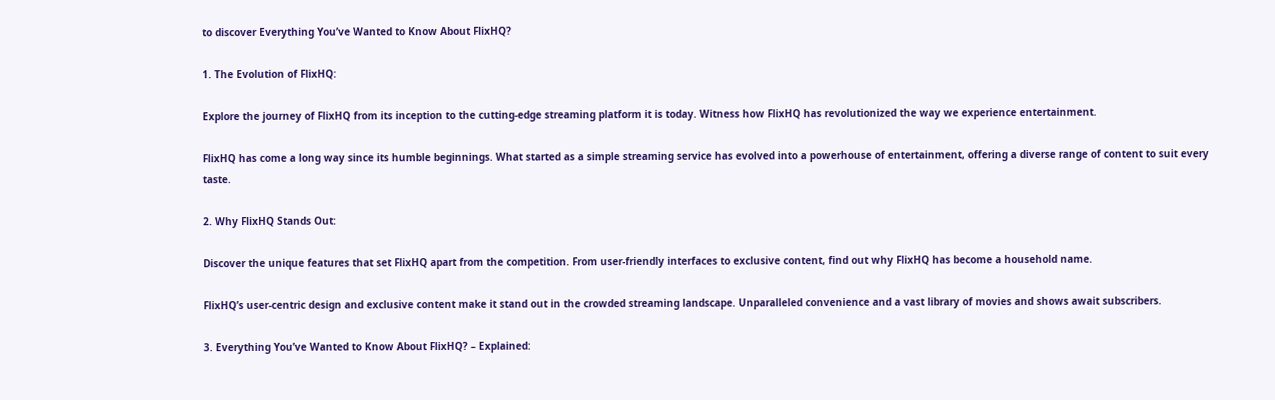to discover Everything You’ve Wanted to Know About FlixHQ?

1. The Evolution of FlixHQ:

Explore the journey of FlixHQ from its inception to the cutting-edge streaming platform it is today. Witness how FlixHQ has revolutionized the way we experience entertainment.

FlixHQ has come a long way since its humble beginnings. What started as a simple streaming service has evolved into a powerhouse of entertainment, offering a diverse range of content to suit every taste.

2. Why FlixHQ Stands Out:

Discover the unique features that set FlixHQ apart from the competition. From user-friendly interfaces to exclusive content, find out why FlixHQ has become a household name.

FlixHQ’s user-centric design and exclusive content make it stand out in the crowded streaming landscape. Unparalleled convenience and a vast library of movies and shows await subscribers.

3. Everything You’ve Wanted to Know About FlixHQ? – Explained: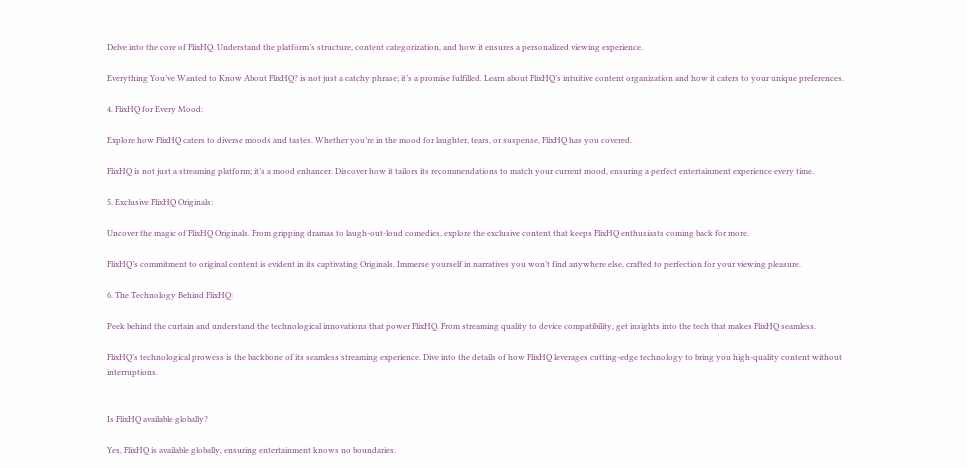Delve into the core of FlixHQ. Understand the platform’s structure, content categorization, and how it ensures a personalized viewing experience.

Everything You’ve Wanted to Know About FlixHQ? is not just a catchy phrase; it’s a promise fulfilled. Learn about FlixHQ’s intuitive content organization and how it caters to your unique preferences.

4. FlixHQ for Every Mood:

Explore how FlixHQ caters to diverse moods and tastes. Whether you’re in the mood for laughter, tears, or suspense, FlixHQ has you covered.

FlixHQ is not just a streaming platform; it’s a mood enhancer. Discover how it tailors its recommendations to match your current mood, ensuring a perfect entertainment experience every time.

5. Exclusive FlixHQ Originals:

Uncover the magic of FlixHQ Originals. From gripping dramas to laugh-out-loud comedies, explore the exclusive content that keeps FlixHQ enthusiasts coming back for more.

FlixHQ’s commitment to original content is evident in its captivating Originals. Immerse yourself in narratives you won’t find anywhere else, crafted to perfection for your viewing pleasure.

6. The Technology Behind FlixHQ:

Peek behind the curtain and understand the technological innovations that power FlixHQ. From streaming quality to device compatibility, get insights into the tech that makes FlixHQ seamless.

FlixHQ’s technological prowess is the backbone of its seamless streaming experience. Dive into the details of how FlixHQ leverages cutting-edge technology to bring you high-quality content without interruptions.


Is FlixHQ available globally?

Yes, FlixHQ is available globally, ensuring entertainment knows no boundaries.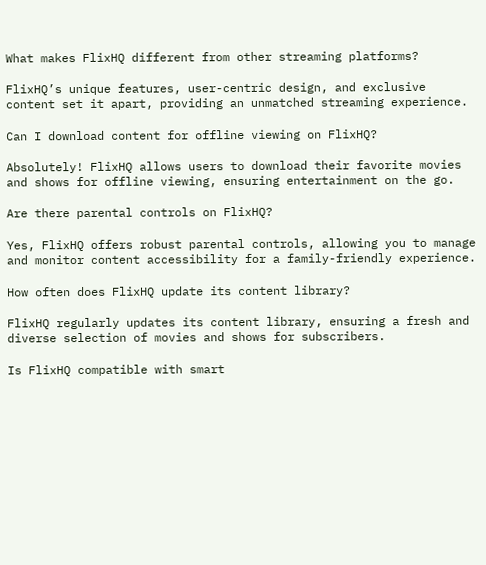What makes FlixHQ different from other streaming platforms?

FlixHQ’s unique features, user-centric design, and exclusive content set it apart, providing an unmatched streaming experience.

Can I download content for offline viewing on FlixHQ?

Absolutely! FlixHQ allows users to download their favorite movies and shows for offline viewing, ensuring entertainment on the go.

Are there parental controls on FlixHQ?

Yes, FlixHQ offers robust parental controls, allowing you to manage and monitor content accessibility for a family-friendly experience.

How often does FlixHQ update its content library?

FlixHQ regularly updates its content library, ensuring a fresh and diverse selection of movies and shows for subscribers.

Is FlixHQ compatible with smart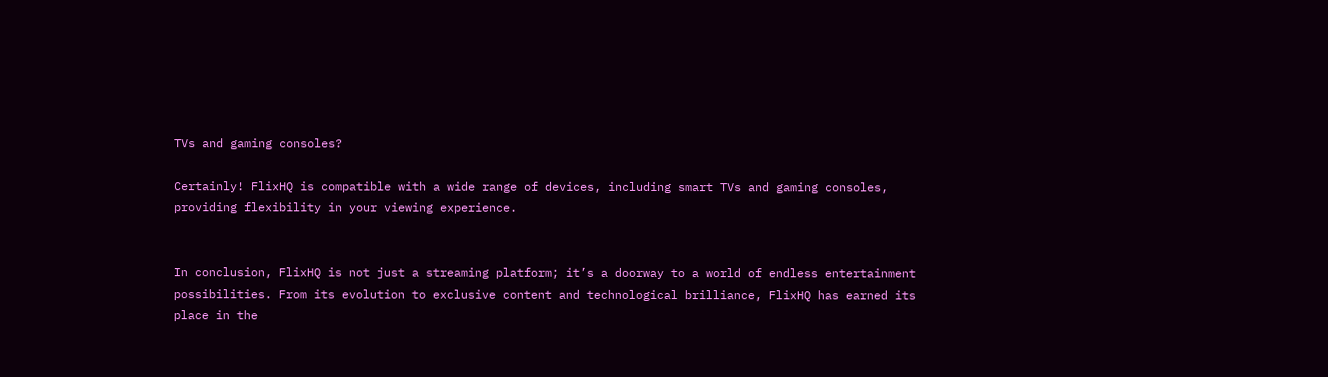TVs and gaming consoles?

Certainly! FlixHQ is compatible with a wide range of devices, including smart TVs and gaming consoles, providing flexibility in your viewing experience.


In conclusion, FlixHQ is not just a streaming platform; it’s a doorway to a world of endless entertainment possibilities. From its evolution to exclusive content and technological brilliance, FlixHQ has earned its place in the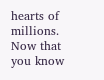hearts of millions. Now that you know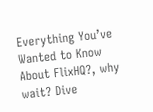Everything You’ve Wanted to Know About FlixHQ?, why wait? Dive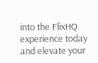into the FlixHQ experience today and elevate your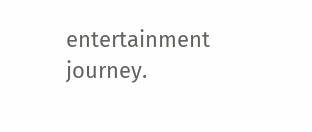entertainment journey.